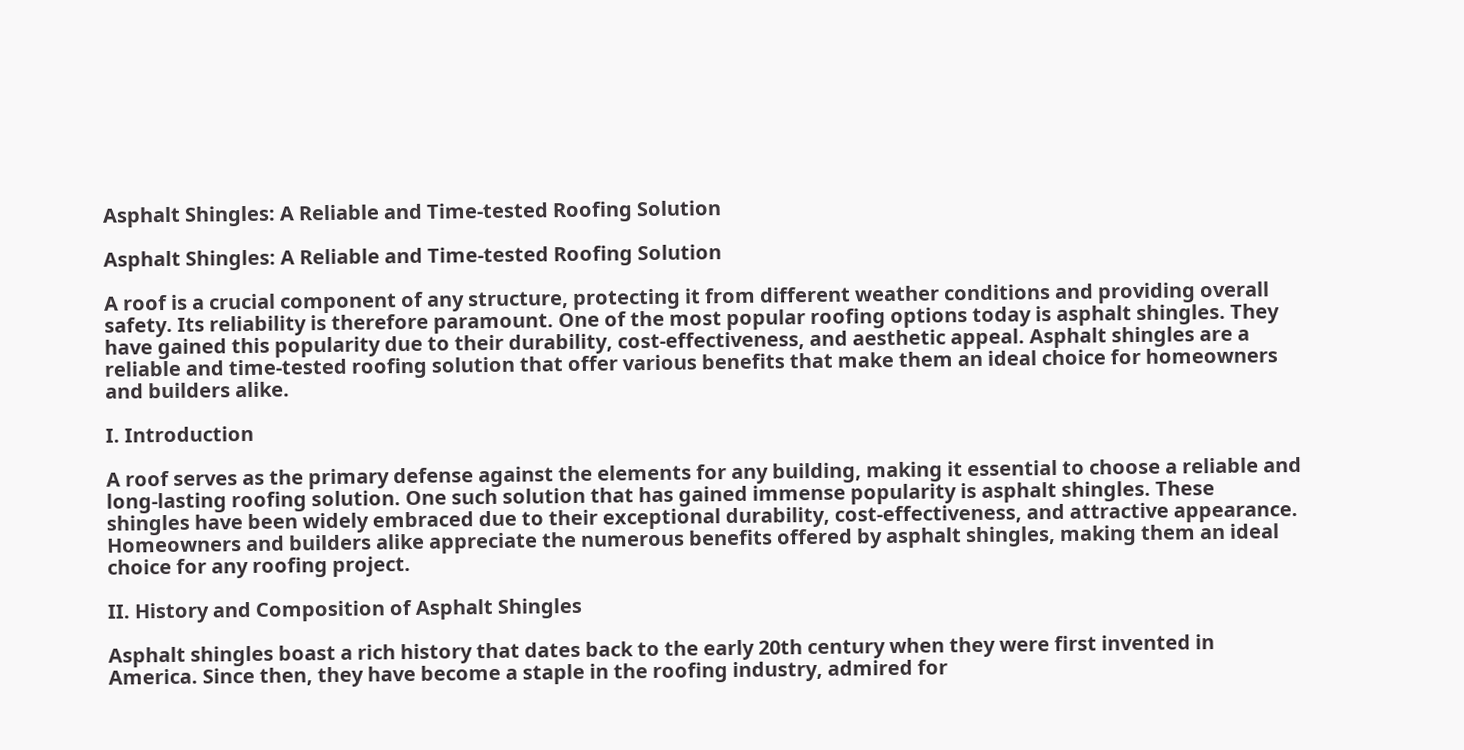Asphalt Shingles: A Reliable and Time-tested Roofing Solution

Asphalt Shingles: A Reliable and Time-tested Roofing Solution

A roof is a crucial component of any structure, protecting it from different weather conditions and providing overall safety. Its reliability is therefore paramount. One of the most popular roofing options today is asphalt shingles. They have gained this popularity due to their durability, cost-effectiveness, and aesthetic appeal. Asphalt shingles are a reliable and time-tested roofing solution that offer various benefits that make them an ideal choice for homeowners and builders alike.

I. Introduction

A roof serves as the primary defense against the elements for any building, making it essential to choose a reliable and long-lasting roofing solution. One such solution that has gained immense popularity is asphalt shingles. These shingles have been widely embraced due to their exceptional durability, cost-effectiveness, and attractive appearance. Homeowners and builders alike appreciate the numerous benefits offered by asphalt shingles, making them an ideal choice for any roofing project.

II. History and Composition of Asphalt Shingles

Asphalt shingles boast a rich history that dates back to the early 20th century when they were first invented in America. Since then, they have become a staple in the roofing industry, admired for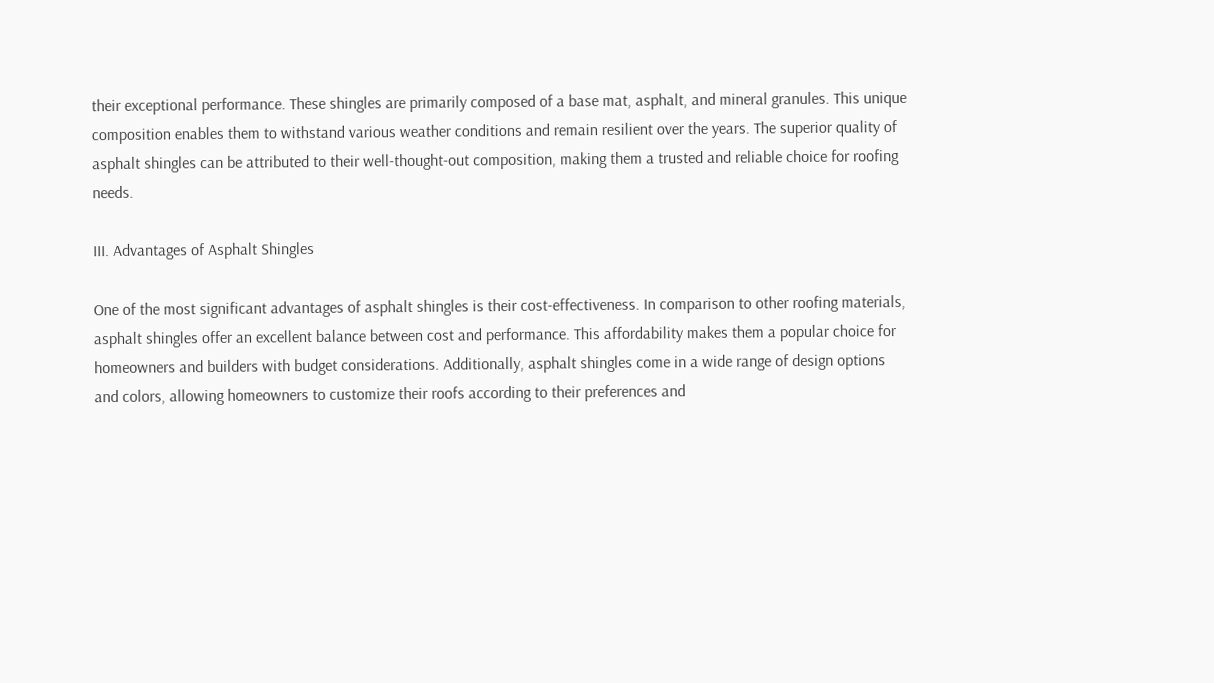their exceptional performance. These shingles are primarily composed of a base mat, asphalt, and mineral granules. This unique composition enables them to withstand various weather conditions and remain resilient over the years. The superior quality of asphalt shingles can be attributed to their well-thought-out composition, making them a trusted and reliable choice for roofing needs.

III. Advantages of Asphalt Shingles

One of the most significant advantages of asphalt shingles is their cost-effectiveness. In comparison to other roofing materials, asphalt shingles offer an excellent balance between cost and performance. This affordability makes them a popular choice for homeowners and builders with budget considerations. Additionally, asphalt shingles come in a wide range of design options and colors, allowing homeowners to customize their roofs according to their preferences and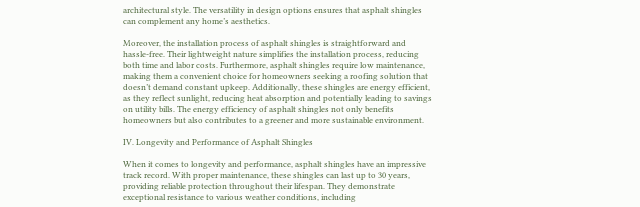architectural style. The versatility in design options ensures that asphalt shingles can complement any home’s aesthetics.

Moreover, the installation process of asphalt shingles is straightforward and hassle-free. Their lightweight nature simplifies the installation process, reducing both time and labor costs. Furthermore, asphalt shingles require low maintenance, making them a convenient choice for homeowners seeking a roofing solution that doesn’t demand constant upkeep. Additionally, these shingles are energy efficient, as they reflect sunlight, reducing heat absorption and potentially leading to savings on utility bills. The energy efficiency of asphalt shingles not only benefits homeowners but also contributes to a greener and more sustainable environment.

IV. Longevity and Performance of Asphalt Shingles

When it comes to longevity and performance, asphalt shingles have an impressive track record. With proper maintenance, these shingles can last up to 30 years, providing reliable protection throughout their lifespan. They demonstrate exceptional resistance to various weather conditions, including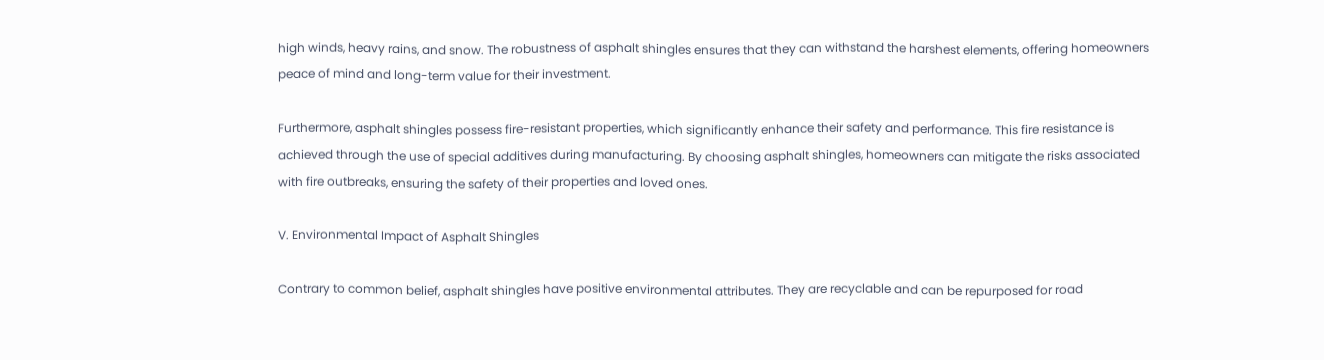high winds, heavy rains, and snow. The robustness of asphalt shingles ensures that they can withstand the harshest elements, offering homeowners peace of mind and long-term value for their investment.

Furthermore, asphalt shingles possess fire-resistant properties, which significantly enhance their safety and performance. This fire resistance is achieved through the use of special additives during manufacturing. By choosing asphalt shingles, homeowners can mitigate the risks associated with fire outbreaks, ensuring the safety of their properties and loved ones.

V. Environmental Impact of Asphalt Shingles

Contrary to common belief, asphalt shingles have positive environmental attributes. They are recyclable and can be repurposed for road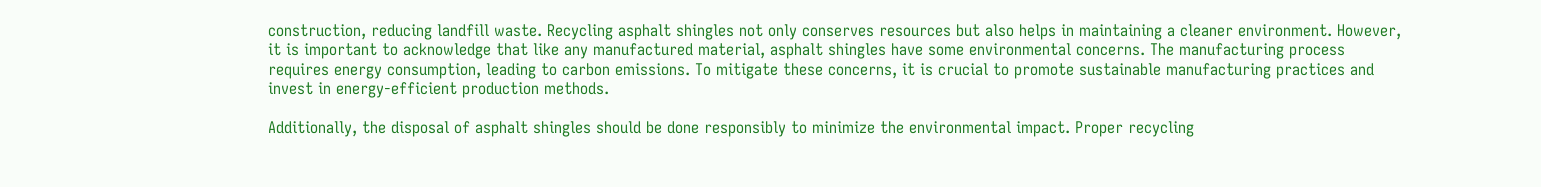construction, reducing landfill waste. Recycling asphalt shingles not only conserves resources but also helps in maintaining a cleaner environment. However, it is important to acknowledge that like any manufactured material, asphalt shingles have some environmental concerns. The manufacturing process requires energy consumption, leading to carbon emissions. To mitigate these concerns, it is crucial to promote sustainable manufacturing practices and invest in energy-efficient production methods.

Additionally, the disposal of asphalt shingles should be done responsibly to minimize the environmental impact. Proper recycling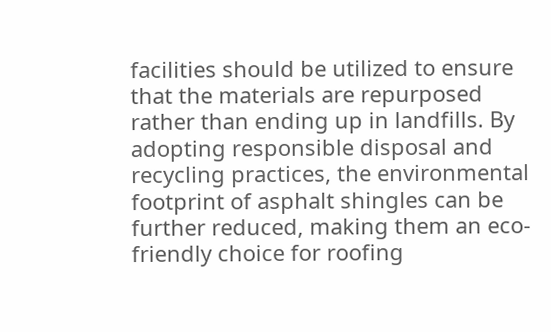facilities should be utilized to ensure that the materials are repurposed rather than ending up in landfills. By adopting responsible disposal and recycling practices, the environmental footprint of asphalt shingles can be further reduced, making them an eco-friendly choice for roofing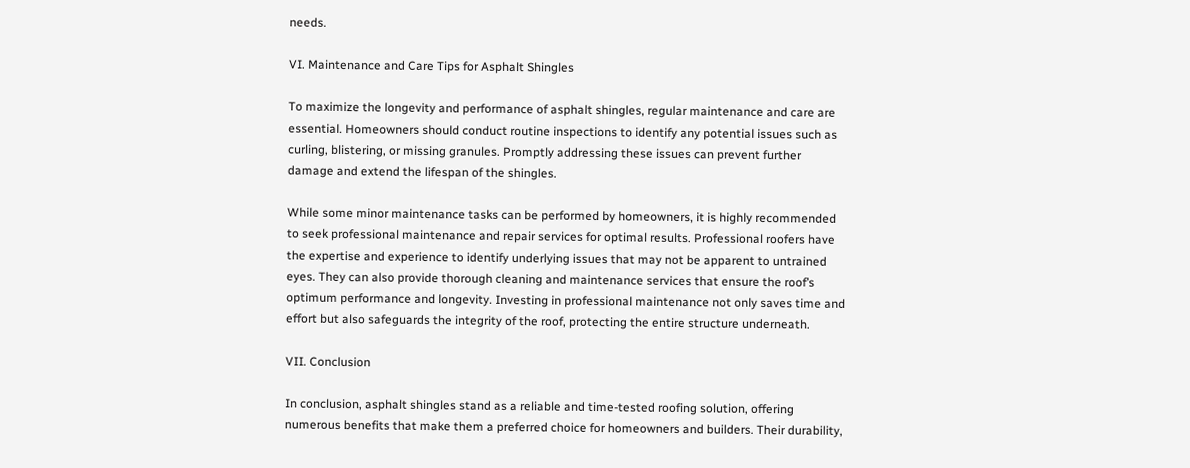needs.

VI. Maintenance and Care Tips for Asphalt Shingles

To maximize the longevity and performance of asphalt shingles, regular maintenance and care are essential. Homeowners should conduct routine inspections to identify any potential issues such as curling, blistering, or missing granules. Promptly addressing these issues can prevent further damage and extend the lifespan of the shingles.

While some minor maintenance tasks can be performed by homeowners, it is highly recommended to seek professional maintenance and repair services for optimal results. Professional roofers have the expertise and experience to identify underlying issues that may not be apparent to untrained eyes. They can also provide thorough cleaning and maintenance services that ensure the roof’s optimum performance and longevity. Investing in professional maintenance not only saves time and effort but also safeguards the integrity of the roof, protecting the entire structure underneath.

VII. Conclusion

In conclusion, asphalt shingles stand as a reliable and time-tested roofing solution, offering numerous benefits that make them a preferred choice for homeowners and builders. Their durability,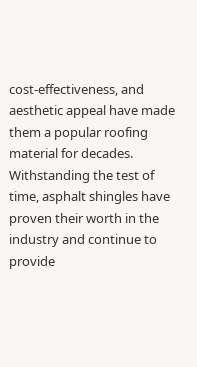cost-effectiveness, and aesthetic appeal have made them a popular roofing material for decades. Withstanding the test of time, asphalt shingles have proven their worth in the industry and continue to provide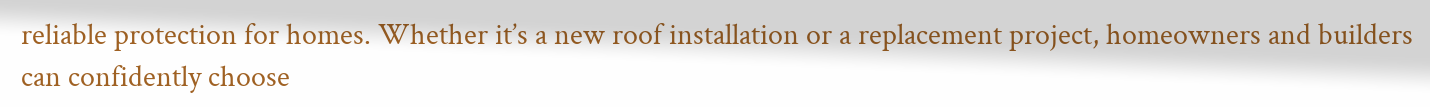reliable protection for homes. Whether it’s a new roof installation or a replacement project, homeowners and builders can confidently choose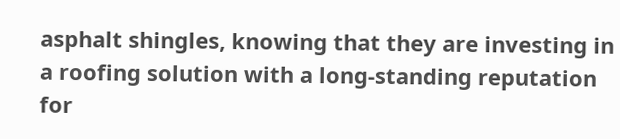asphalt shingles, knowing that they are investing in a roofing solution with a long-standing reputation for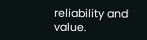reliability and value.